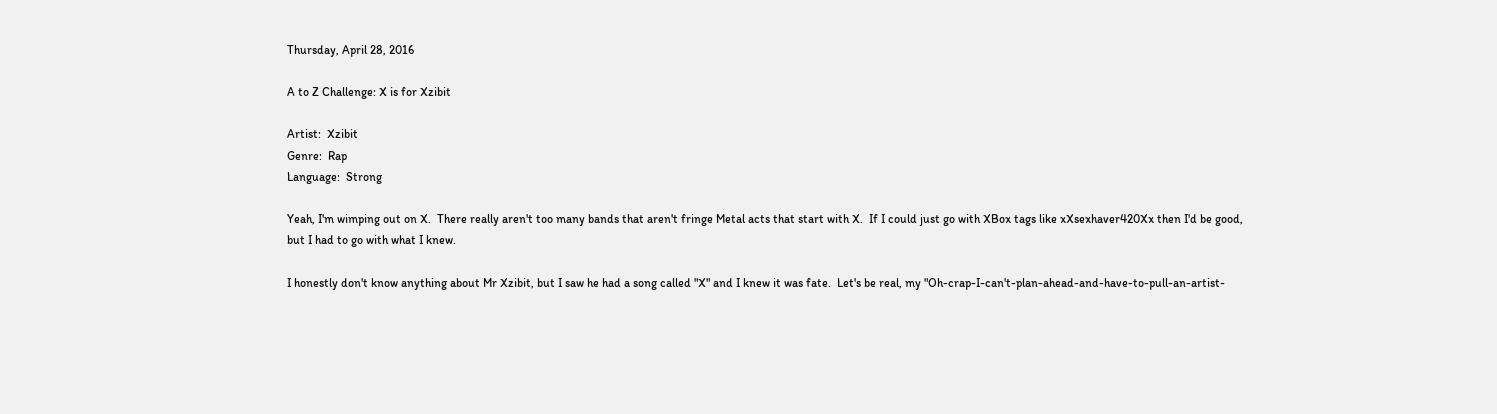Thursday, April 28, 2016

A to Z Challenge: X is for Xzibit

Artist:  Xzibit
Genre:  Rap
Language:  Strong

Yeah, I'm wimping out on X.  There really aren't too many bands that aren't fringe Metal acts that start with X.  If I could just go with XBox tags like xXsexhaver420Xx then I'd be good, but I had to go with what I knew.

I honestly don't know anything about Mr Xzibit, but I saw he had a song called "X" and I knew it was fate.  Let's be real, my "Oh-crap-I-can't-plan-ahead-and-have-to-pull-an-artist-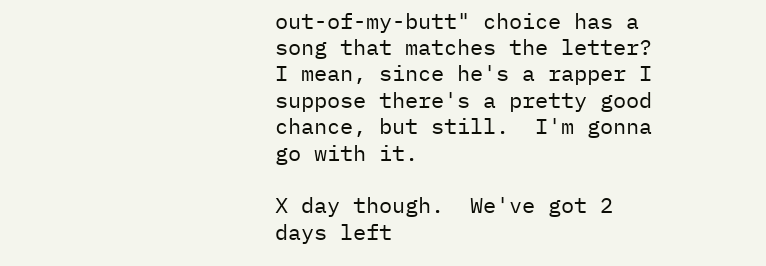out-of-my-butt" choice has a song that matches the letter?  I mean, since he's a rapper I suppose there's a pretty good chance, but still.  I'm gonna go with it.

X day though.  We've got 2 days left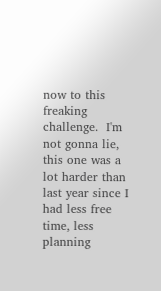now to this freaking challenge.  I'm not gonna lie, this one was a lot harder than last year since I had less free time, less planning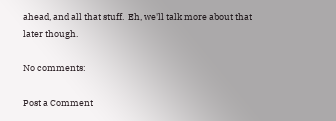ahead, and all that stuff.  Eh, we'll talk more about that later though.

No comments:

Post a Comment